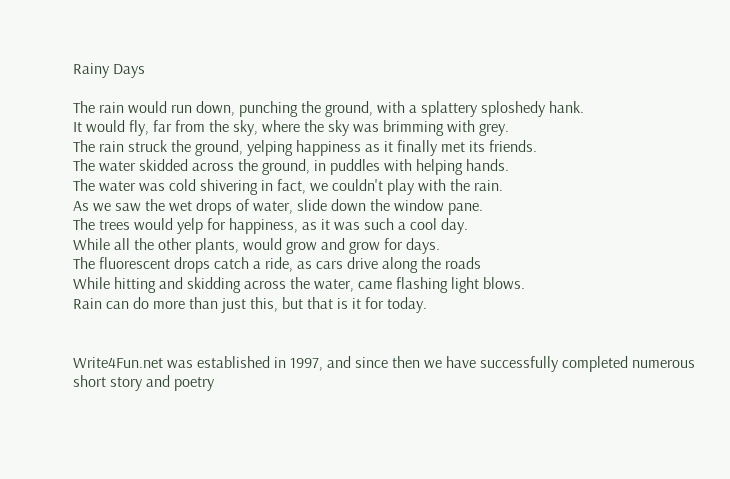Rainy Days

The rain would run down, punching the ground, with a splattery sploshedy hank.
It would fly, far from the sky, where the sky was brimming with grey.
The rain struck the ground, yelping happiness as it finally met its friends.
The water skidded across the ground, in puddles with helping hands.
The water was cold shivering in fact, we couldn't play with the rain.
As we saw the wet drops of water, slide down the window pane.
The trees would yelp for happiness, as it was such a cool day.
While all the other plants, would grow and grow for days.
The fluorescent drops catch a ride, as cars drive along the roads
While hitting and skidding across the water, came flashing light blows.
Rain can do more than just this, but that is it for today.


Write4Fun.net was established in 1997, and since then we have successfully completed numerous short story and poetry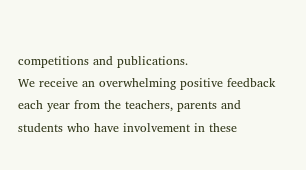competitions and publications.
We receive an overwhelming positive feedback each year from the teachers, parents and students who have involvement in these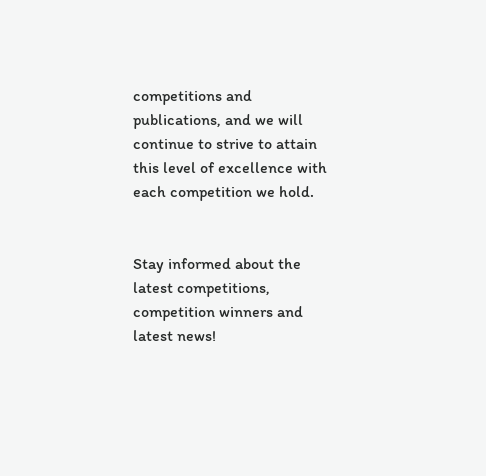competitions and publications, and we will continue to strive to attain this level of excellence with each competition we hold.


Stay informed about the latest competitions, competition winners and latest news!